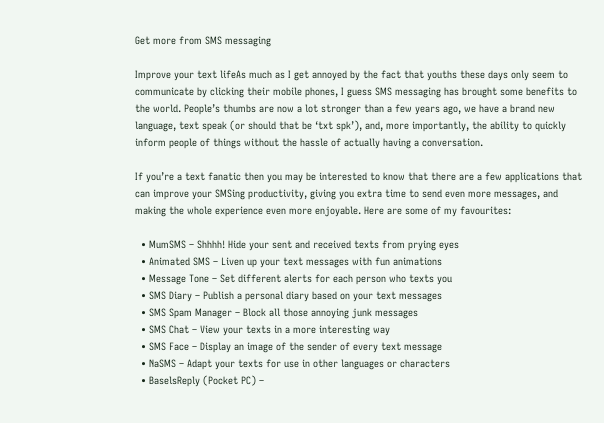Get more from SMS messaging

Improve your text lifeAs much as I get annoyed by the fact that youths these days only seem to communicate by clicking their mobile phones, I guess SMS messaging has brought some benefits to the world. People’s thumbs are now a lot stronger than a few years ago, we have a brand new language, text speak (or should that be ‘txt spk’), and, more importantly, the ability to quickly inform people of things without the hassle of actually having a conversation.

If you’re a text fanatic then you may be interested to know that there are a few applications that can improve your SMSing productivity, giving you extra time to send even more messages, and making the whole experience even more enjoyable. Here are some of my favourites:

  • MumSMS – Shhhh! Hide your sent and received texts from prying eyes
  • Animated SMS – Liven up your text messages with fun animations
  • Message Tone – Set different alerts for each person who texts you
  • SMS Diary – Publish a personal diary based on your text messages
  • SMS Spam Manager – Block all those annoying junk messages
  • SMS Chat – View your texts in a more interesting way
  • SMS Face – Display an image of the sender of every text message
  • NaSMS – Adapt your texts for use in other languages or characters
  • BaselsReply (Pocket PC) –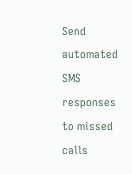Send automated SMS responses to missed calls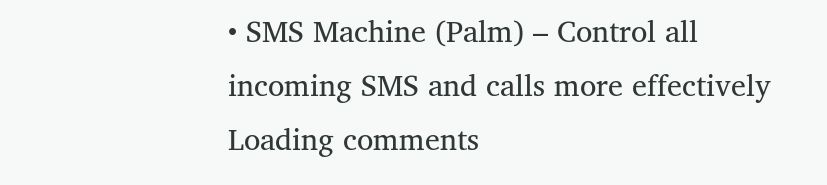• SMS Machine (Palm) – Control all incoming SMS and calls more effectively
Loading comments